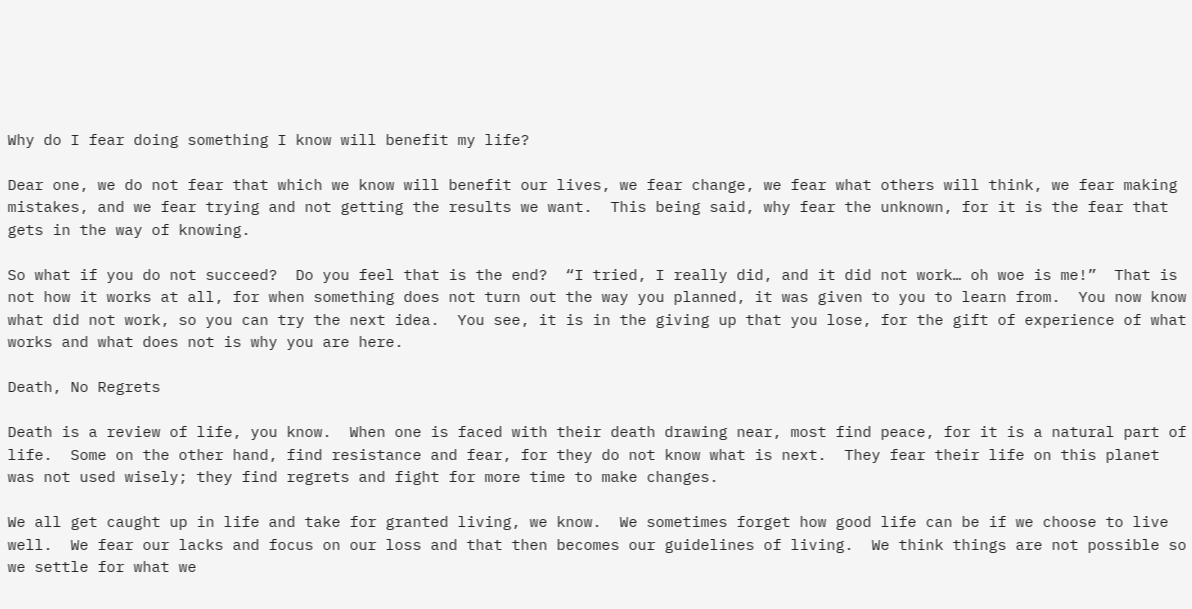Why do I fear doing something I know will benefit my life?

Dear one, we do not fear that which we know will benefit our lives, we fear change, we fear what others will think, we fear making mistakes, and we fear trying and not getting the results we want.  This being said, why fear the unknown, for it is the fear that gets in the way of knowing.

So what if you do not succeed?  Do you feel that is the end?  “I tried, I really did, and it did not work… oh woe is me!”  That is not how it works at all, for when something does not turn out the way you planned, it was given to you to learn from.  You now know what did not work, so you can try the next idea.  You see, it is in the giving up that you lose, for the gift of experience of what works and what does not is why you are here.

Death, No Regrets

Death is a review of life, you know.  When one is faced with their death drawing near, most find peace, for it is a natural part of life.  Some on the other hand, find resistance and fear, for they do not know what is next.  They fear their life on this planet was not used wisely; they find regrets and fight for more time to make changes.

We all get caught up in life and take for granted living, we know.  We sometimes forget how good life can be if we choose to live well.  We fear our lacks and focus on our loss and that then becomes our guidelines of living.  We think things are not possible so we settle for what we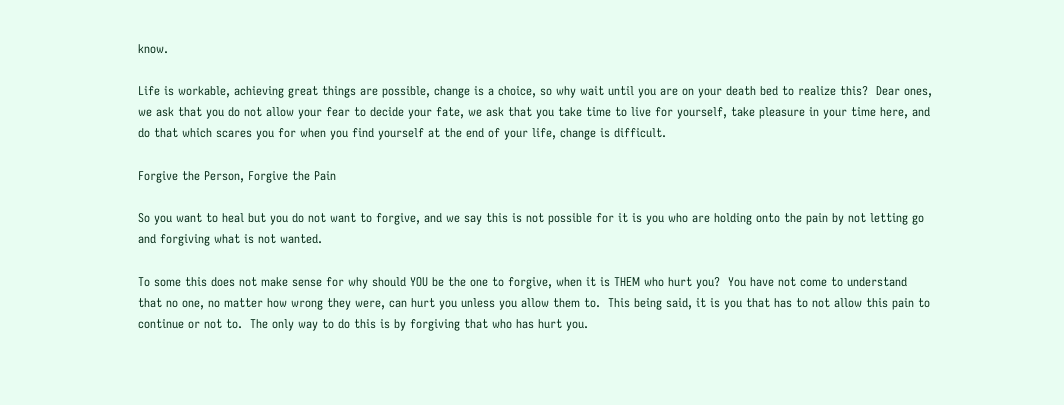know.

Life is workable, achieving great things are possible, change is a choice, so why wait until you are on your death bed to realize this?  Dear ones, we ask that you do not allow your fear to decide your fate, we ask that you take time to live for yourself, take pleasure in your time here, and do that which scares you for when you find yourself at the end of your life, change is difficult.

Forgive the Person, Forgive the Pain

So you want to heal but you do not want to forgive, and we say this is not possible for it is you who are holding onto the pain by not letting go and forgiving what is not wanted.

To some this does not make sense for why should YOU be the one to forgive, when it is THEM who hurt you?  You have not come to understand that no one, no matter how wrong they were, can hurt you unless you allow them to.  This being said, it is you that has to not allow this pain to continue or not to.  The only way to do this is by forgiving that who has hurt you.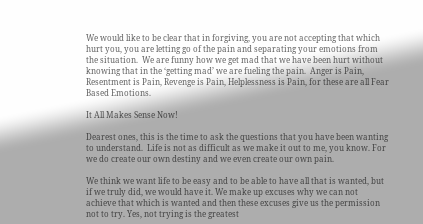We would like to be clear that in forgiving, you are not accepting that which hurt you, you are letting go of the pain and separating your emotions from the situation.  We are funny how we get mad that we have been hurt without knowing that in the ‘getting mad’ we are fueling the pain.  Anger is Pain, Resentment is Pain, Revenge is Pain, Helplessness is Pain, for these are all Fear Based Emotions.

It All Makes Sense Now!

Dearest ones, this is the time to ask the questions that you have been wanting to understand.  Life is not as difficult as we make it out to me, you know. For we do create our own destiny and we even create our own pain.

We think we want life to be easy and to be able to have all that is wanted, but if we truly did, we would have it. We make up excuses why we can not achieve that which is wanted and then these excuses give us the permission not to try. Yes, not trying is the greatest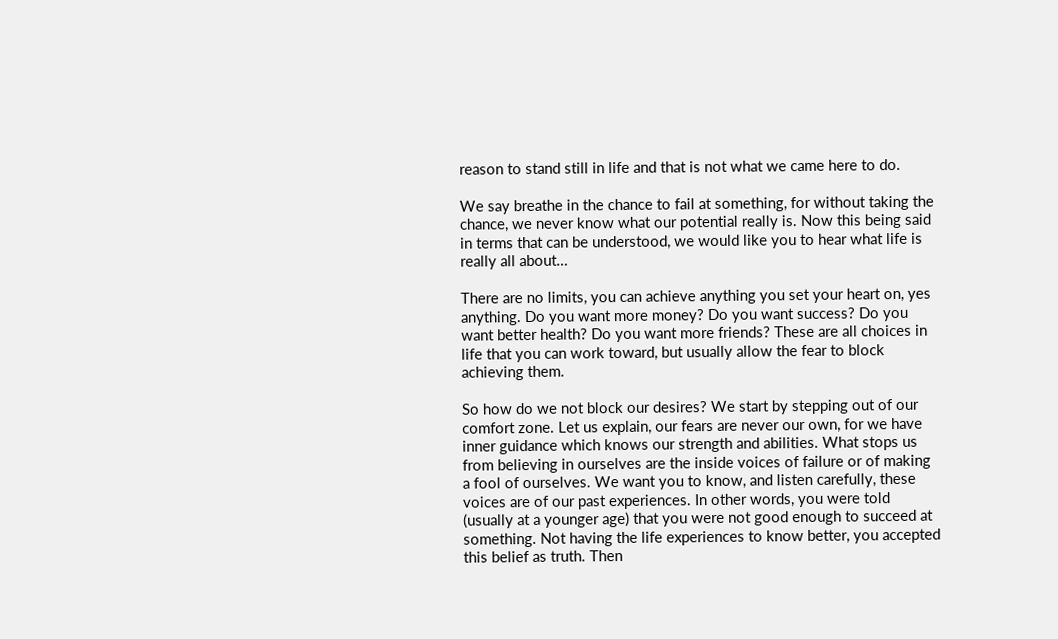reason to stand still in life and that is not what we came here to do.

We say breathe in the chance to fail at something, for without taking the chance, we never know what our potential really is. Now this being said in terms that can be understood, we would like you to hear what life is really all about…

There are no limits, you can achieve anything you set your heart on, yes anything. Do you want more money? Do you want success? Do you want better health? Do you want more friends? These are all choices in life that you can work toward, but usually allow the fear to block achieving them.

So how do we not block our desires? We start by stepping out of our comfort zone. Let us explain, our fears are never our own, for we have inner guidance which knows our strength and abilities. What stops us from believing in ourselves are the inside voices of failure or of making a fool of ourselves. We want you to know, and listen carefully, these voices are of our past experiences. In other words, you were told (usually at a younger age) that you were not good enough to succeed at something. Not having the life experiences to know better, you accepted this belief as truth. Then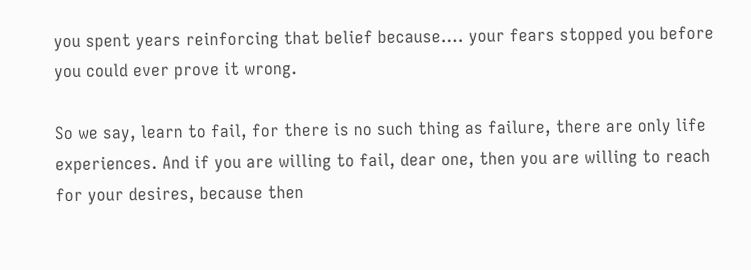you spent years reinforcing that belief because…. your fears stopped you before you could ever prove it wrong.

So we say, learn to fail, for there is no such thing as failure, there are only life experiences. And if you are willing to fail, dear one, then you are willing to reach for your desires, because then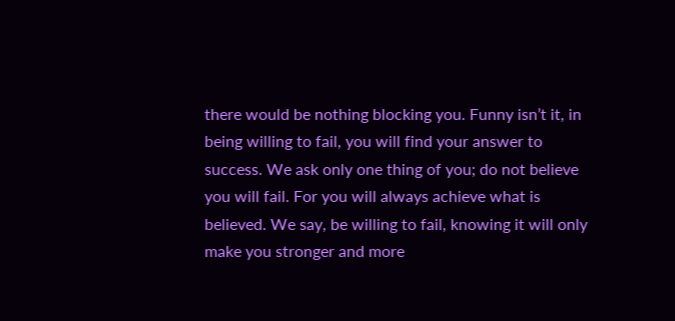there would be nothing blocking you. Funny isn’t it, in being willing to fail, you will find your answer to success. We ask only one thing of you; do not believe you will fail. For you will always achieve what is believed. We say, be willing to fail, knowing it will only make you stronger and more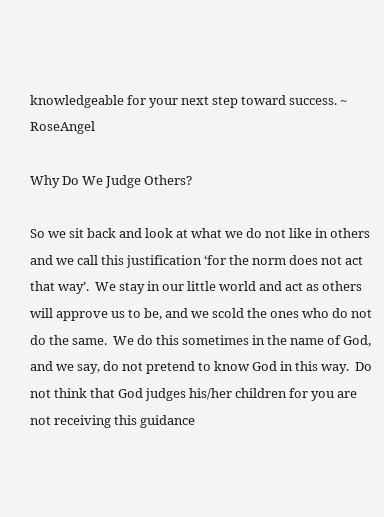knowledgeable for your next step toward success. ~ RoseAngel

Why Do We Judge Others?

So we sit back and look at what we do not like in others and we call this justification ‘for the norm does not act that way’.  We stay in our little world and act as others will approve us to be, and we scold the ones who do not do the same.  We do this sometimes in the name of God, and we say, do not pretend to know God in this way.  Do not think that God judges his/her children for you are not receiving this guidance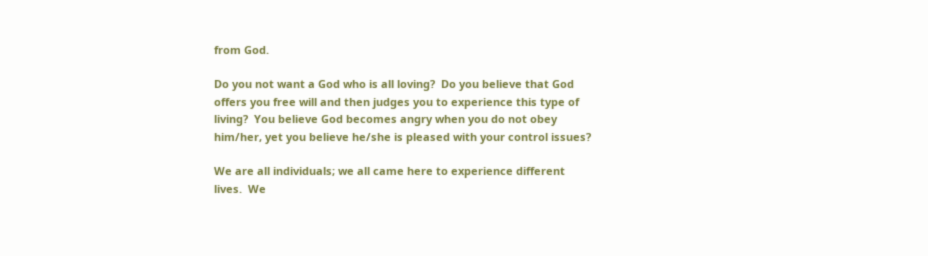from God.

Do you not want a God who is all loving?  Do you believe that God offers you free will and then judges you to experience this type of living?  You believe God becomes angry when you do not obey him/her, yet you believe he/she is pleased with your control issues?

We are all individuals; we all came here to experience different lives.  We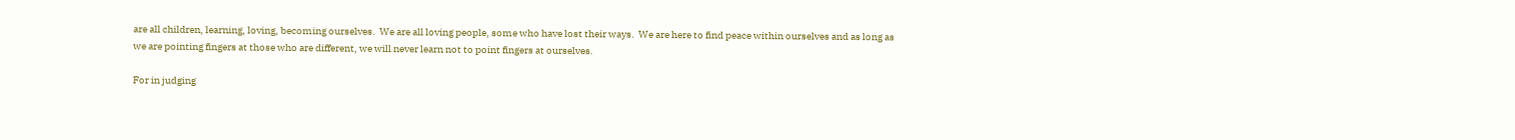are all children, learning, loving, becoming ourselves.  We are all loving people, some who have lost their ways.  We are here to find peace within ourselves and as long as we are pointing fingers at those who are different, we will never learn not to point fingers at ourselves.

For in judging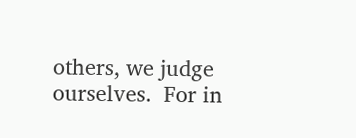others, we judge ourselves.  For in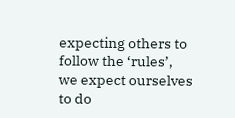expecting others to follow the ‘rules’, we expect ourselves to do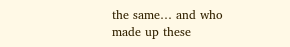the same… and who made up these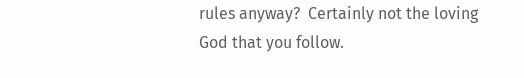rules anyway?  Certainly not the loving God that you follow.